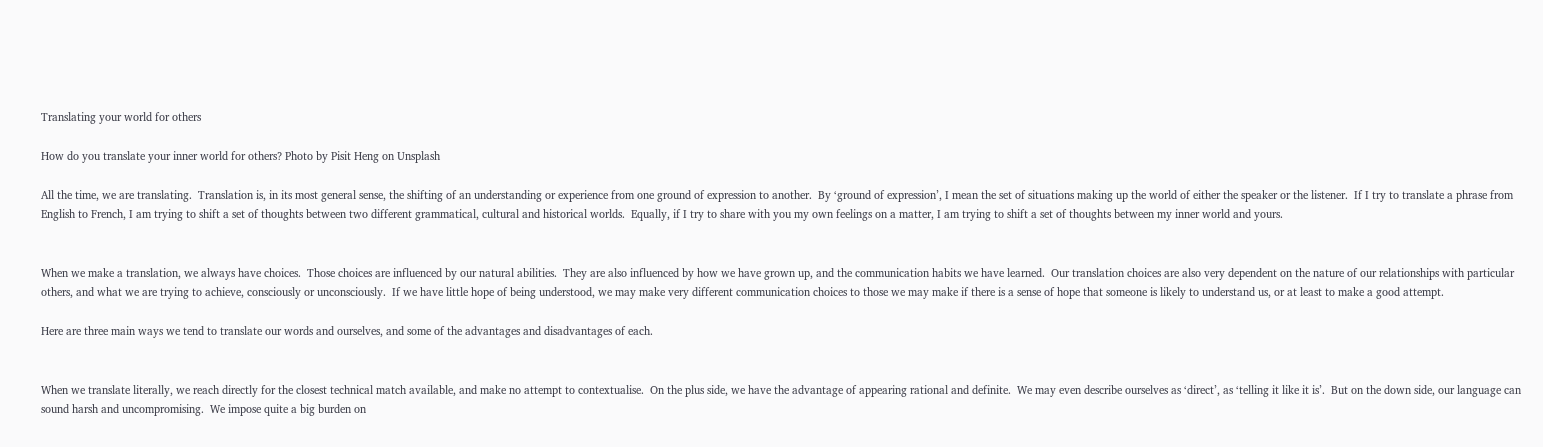Translating your world for others

How do you translate your inner world for others? Photo by Pisit Heng on Unsplash

All the time, we are translating.  Translation is, in its most general sense, the shifting of an understanding or experience from one ground of expression to another.  By ‘ground of expression’, I mean the set of situations making up the world of either the speaker or the listener.  If I try to translate a phrase from English to French, I am trying to shift a set of thoughts between two different grammatical, cultural and historical worlds.  Equally, if I try to share with you my own feelings on a matter, I am trying to shift a set of thoughts between my inner world and yours.


When we make a translation, we always have choices.  Those choices are influenced by our natural abilities.  They are also influenced by how we have grown up, and the communication habits we have learned.  Our translation choices are also very dependent on the nature of our relationships with particular others, and what we are trying to achieve, consciously or unconsciously.  If we have little hope of being understood, we may make very different communication choices to those we may make if there is a sense of hope that someone is likely to understand us, or at least to make a good attempt.

Here are three main ways we tend to translate our words and ourselves, and some of the advantages and disadvantages of each.


When we translate literally, we reach directly for the closest technical match available, and make no attempt to contextualise.  On the plus side, we have the advantage of appearing rational and definite.  We may even describe ourselves as ‘direct’, as ‘telling it like it is’.  But on the down side, our language can sound harsh and uncompromising.  We impose quite a big burden on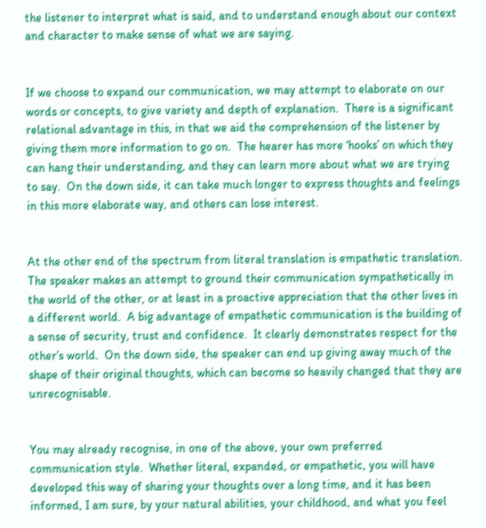the listener to interpret what is said, and to understand enough about our context and character to make sense of what we are saying.


If we choose to expand our communication, we may attempt to elaborate on our words or concepts, to give variety and depth of explanation.  There is a significant relational advantage in this, in that we aid the comprehension of the listener by giving them more information to go on.  The hearer has more ‘hooks’ on which they can hang their understanding, and they can learn more about what we are trying to say.  On the down side, it can take much longer to express thoughts and feelings in this more elaborate way, and others can lose interest.


At the other end of the spectrum from literal translation is empathetic translation.  The speaker makes an attempt to ground their communication sympathetically in the world of the other, or at least in a proactive appreciation that the other lives in a different world.  A big advantage of empathetic communication is the building of a sense of security, trust and confidence.  It clearly demonstrates respect for the other’s world.  On the down side, the speaker can end up giving away much of the shape of their original thoughts, which can become so heavily changed that they are unrecognisable.


You may already recognise, in one of the above, your own preferred communication style.  Whether literal, expanded, or empathetic, you will have developed this way of sharing your thoughts over a long time, and it has been informed, I am sure, by your natural abilities, your childhood, and what you feel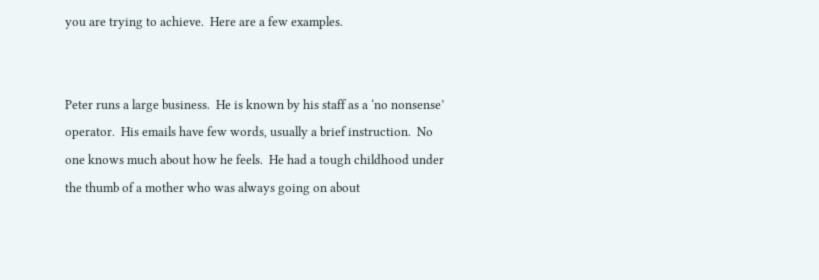you are trying to achieve.  Here are a few examples.


Peter runs a large business.  He is known by his staff as a ‘no nonsense’ operator.  His emails have few words, usually a brief instruction.  No one knows much about how he feels.  He had a tough childhood under the thumb of a mother who was always going on about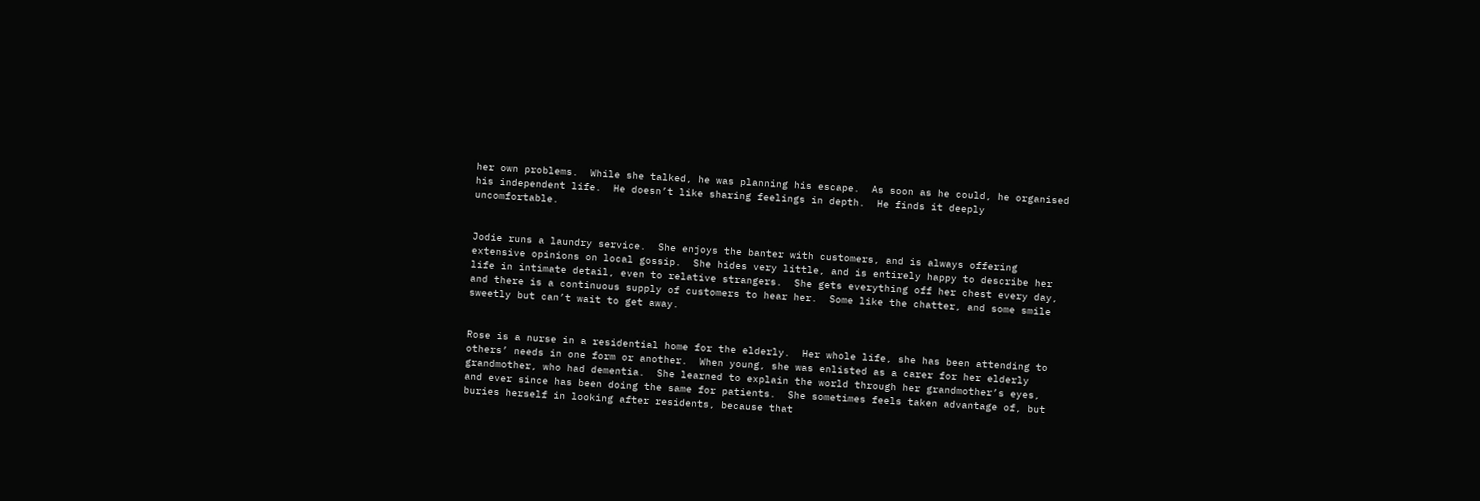her own problems.  While she talked, he was planning his escape.  As soon as he could, he organised his independent life.  He doesn’t like sharing feelings in depth.  He finds it deeply uncomfortable.


Jodie runs a laundry service.  She enjoys the banter with customers, and is always offering extensive opinions on local gossip.  She hides very little, and is entirely happy to describe her life in intimate detail, even to relative strangers.  She gets everything off her chest every day, and there is a continuous supply of customers to hear her.  Some like the chatter, and some smile sweetly but can’t wait to get away.


Rose is a nurse in a residential home for the elderly.  Her whole life, she has been attending to others’ needs in one form or another.  When young, she was enlisted as a carer for her elderly grandmother, who had dementia.  She learned to explain the world through her grandmother’s eyes, and ever since has been doing the same for patients.  She sometimes feels taken advantage of, but buries herself in looking after residents, because that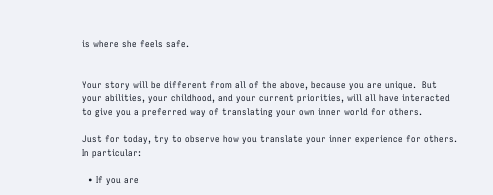is where she feels safe.


Your story will be different from all of the above, because you are unique.  But your abilities, your childhood, and your current priorities, will all have interacted to give you a preferred way of translating your own inner world for others.

Just for today, try to observe how you translate your inner experience for others.  In particular:

  • If you are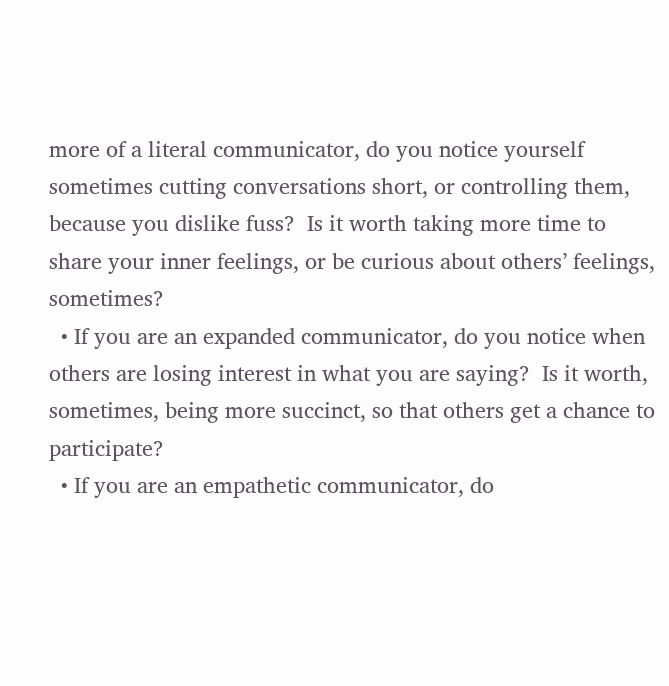more of a literal communicator, do you notice yourself sometimes cutting conversations short, or controlling them, because you dislike fuss?  Is it worth taking more time to share your inner feelings, or be curious about others’ feelings, sometimes?
  • If you are an expanded communicator, do you notice when others are losing interest in what you are saying?  Is it worth, sometimes, being more succinct, so that others get a chance to participate?
  • If you are an empathetic communicator, do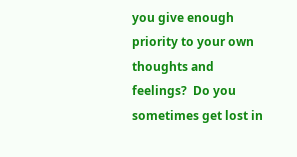you give enough priority to your own thoughts and feelings?  Do you sometimes get lost in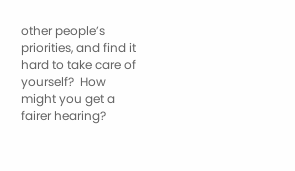other people’s priorities, and find it hard to take care of yourself?  How might you get a fairer hearing?